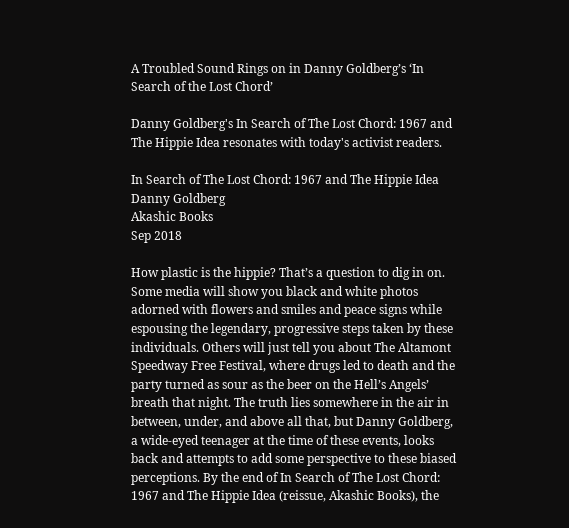A Troubled Sound Rings on in Danny Goldberg’s ‘In Search of the Lost Chord’

Danny Goldberg's In Search of The Lost Chord: 1967 and The Hippie Idea resonates with today's activist readers.

In Search of The Lost Chord: 1967 and The Hippie Idea
Danny Goldberg
Akashic Books
Sep 2018

How plastic is the hippie? That’s a question to dig in on. Some media will show you black and white photos adorned with flowers and smiles and peace signs while espousing the legendary, progressive steps taken by these individuals. Others will just tell you about The Altamont Speedway Free Festival, where drugs led to death and the party turned as sour as the beer on the Hell’s Angels’ breath that night. The truth lies somewhere in the air in between, under, and above all that, but Danny Goldberg, a wide-eyed teenager at the time of these events, looks back and attempts to add some perspective to these biased perceptions. By the end of In Search of The Lost Chord: 1967 and The Hippie Idea (reissue, Akashic Books), the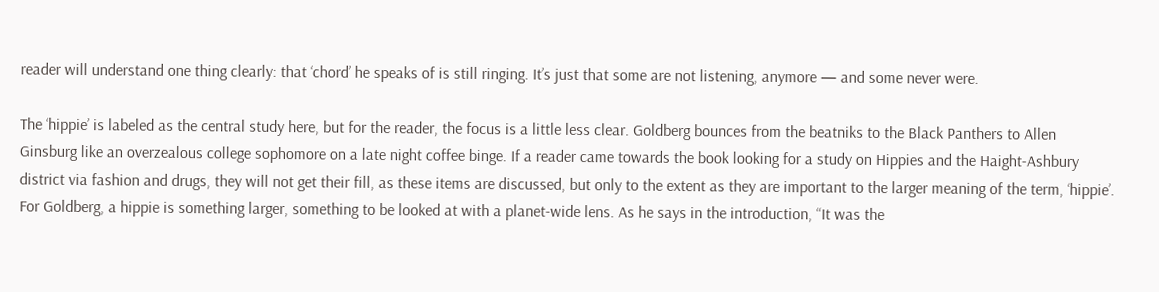reader will understand one thing clearly: that ‘chord’ he speaks of is still ringing. It’s just that some are not listening, anymore — and some never were.

The ‘hippie’ is labeled as the central study here, but for the reader, the focus is a little less clear. Goldberg bounces from the beatniks to the Black Panthers to Allen Ginsburg like an overzealous college sophomore on a late night coffee binge. If a reader came towards the book looking for a study on Hippies and the Haight-Ashbury district via fashion and drugs, they will not get their fill, as these items are discussed, but only to the extent as they are important to the larger meaning of the term, ‘hippie’. For Goldberg, a hippie is something larger, something to be looked at with a planet-wide lens. As he says in the introduction, “It was the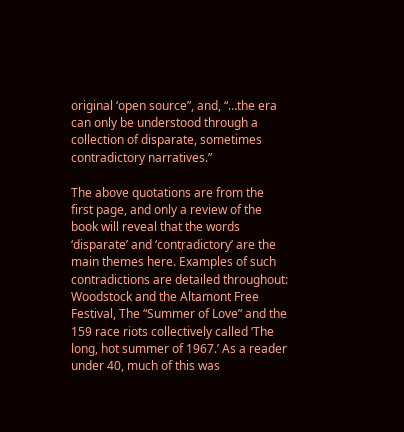original ‘open source”, and, “…the era can only be understood through a collection of disparate, sometimes contradictory narratives.”

The above quotations are from the first page, and only a review of the book will reveal that the words ‘disparate’ and ‘contradictory’ are the main themes here. Examples of such contradictions are detailed throughout: Woodstock and the Altamont Free Festival, The “Summer of Love” and the 159 race riots collectively called ‘The long, hot summer of 1967.’ As a reader under 40, much of this was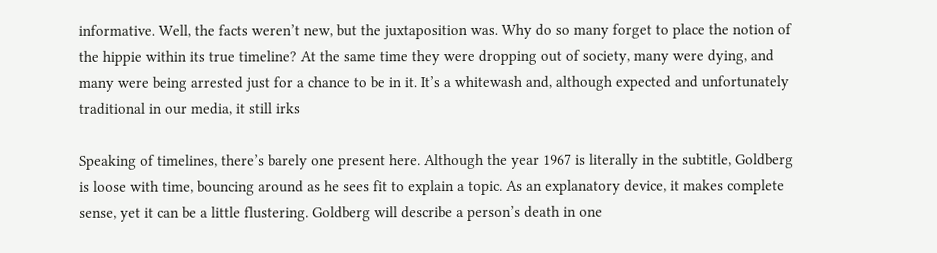informative. Well, the facts weren’t new, but the juxtaposition was. Why do so many forget to place the notion of the hippie within its true timeline? At the same time they were dropping out of society, many were dying, and many were being arrested just for a chance to be in it. It’s a whitewash and, although expected and unfortunately traditional in our media, it still irks

Speaking of timelines, there’s barely one present here. Although the year 1967 is literally in the subtitle, Goldberg is loose with time, bouncing around as he sees fit to explain a topic. As an explanatory device, it makes complete sense, yet it can be a little flustering. Goldberg will describe a person’s death in one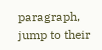paragraph, jump to their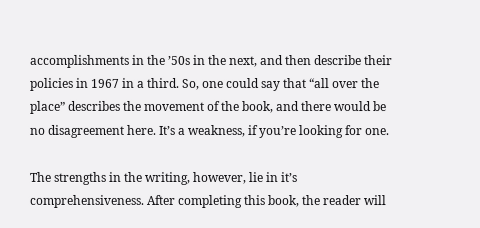accomplishments in the ’50s in the next, and then describe their policies in 1967 in a third. So, one could say that “all over the place” describes the movement of the book, and there would be no disagreement here. It’s a weakness, if you’re looking for one.

The strengths in the writing, however, lie in it’s comprehensiveness. After completing this book, the reader will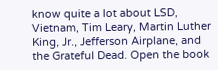know quite a lot about LSD, Vietnam, Tim Leary, Martin Luther King, Jr., Jefferson Airplane, and the Grateful Dead. Open the book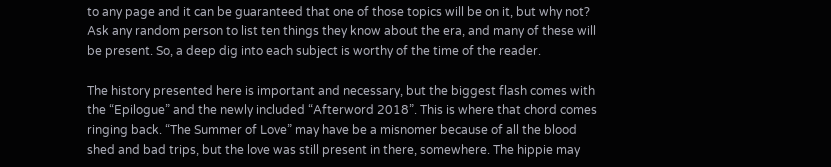to any page and it can be guaranteed that one of those topics will be on it, but why not? Ask any random person to list ten things they know about the era, and many of these will be present. So, a deep dig into each subject is worthy of the time of the reader.

The history presented here is important and necessary, but the biggest flash comes with the “Epilogue” and the newly included “Afterword 2018”. This is where that chord comes ringing back. “The Summer of Love” may have be a misnomer because of all the blood shed and bad trips, but the love was still present in there, somewhere. The hippie may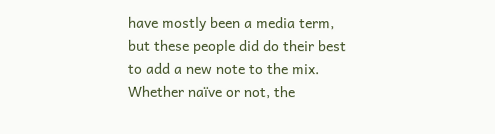have mostly been a media term, but these people did do their best to add a new note to the mix. Whether naïve or not, the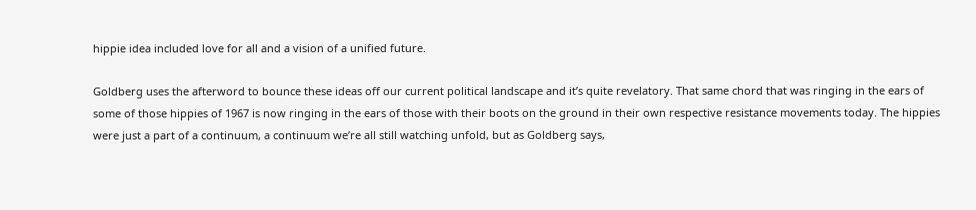hippie idea included love for all and a vision of a unified future.

Goldberg uses the afterword to bounce these ideas off our current political landscape and it’s quite revelatory. That same chord that was ringing in the ears of some of those hippies of 1967 is now ringing in the ears of those with their boots on the ground in their own respective resistance movements today. The hippies were just a part of a continuum, a continuum we’re all still watching unfold, but as Goldberg says,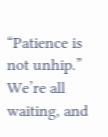“Patience is not unhip.” We’re all waiting, and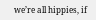we’re all hippies, if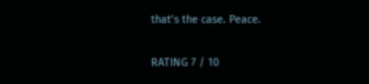that’s the case. Peace.

RATING 7 / 10